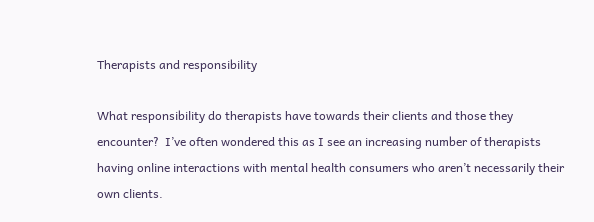Therapists and responsibility

What responsibility do therapists have towards their clients and those they encounter?  I’ve often wondered this as I see an increasing number of therapists having online interactions with mental health consumers who aren’t necessarily their own clients.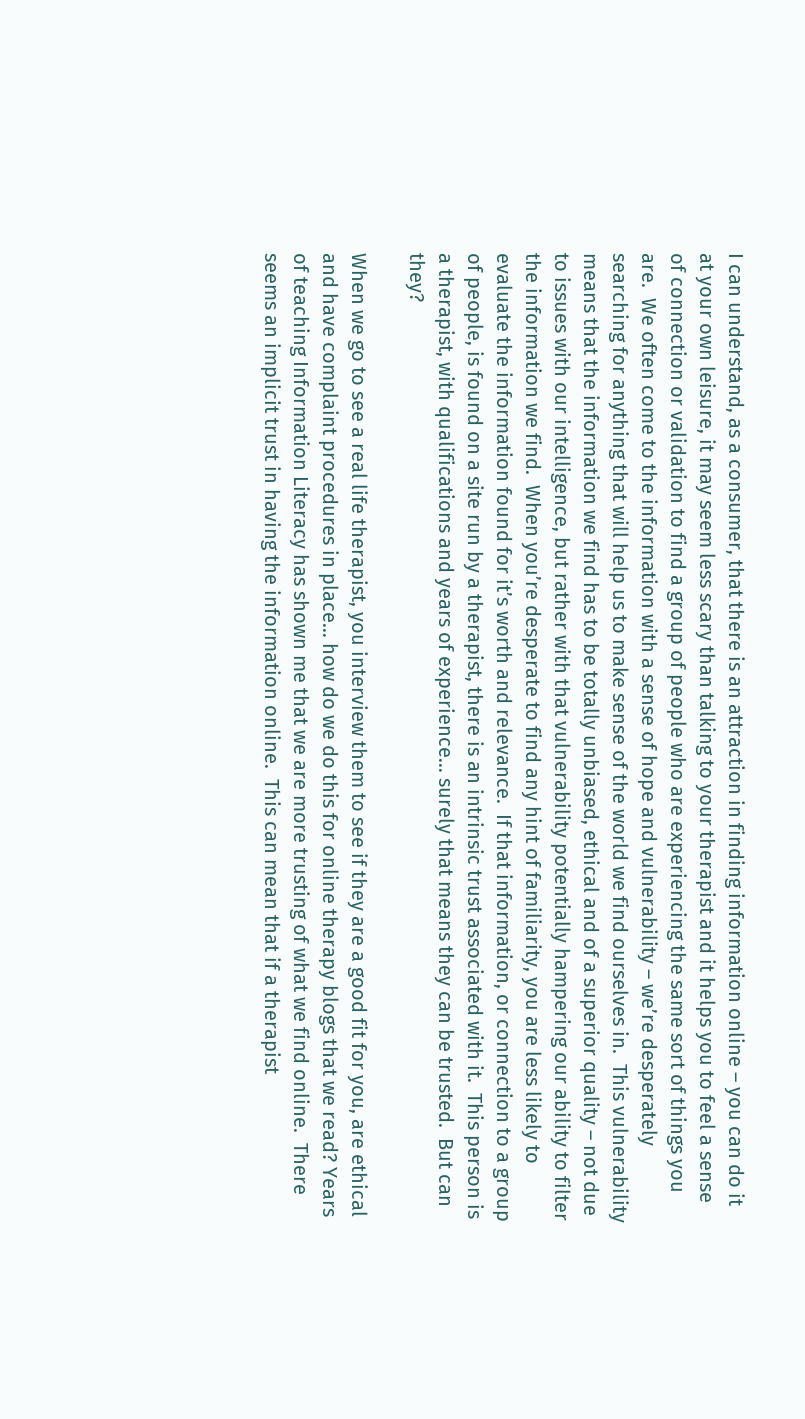I can understand, as a consumer, that there is an attraction in finding information online – you can do it at your own leisure, it may seem less scary than talking to your therapist and it helps you to feel a sense of connection or validation to find a group of people who are experiencing the same sort of things you are.  We often come to the information with a sense of hope and vulnerability – we’re desperately searching for anything that will help us to make sense of the world we find ourselves in.  This vulnerability means that the information we find has to be totally unbiased, ethical and of a superior quality – not due to issues with our intelligence, but rather with that vulnerability potentially hampering our ability to filter the information we find.  When you’re desperate to find any hint of familiarity, you are less likely to evaluate the information found for it’s worth and relevance.  If that information, or connection to a group of people, is found on a site run by a therapist, there is an intrinsic trust associated with it.  This person is a therapist, with qualifications and years of experience… surely that means they can be trusted.  But can they?

When we go to see a real life therapist, you interview them to see if they are a good fit for you, are ethical and have complaint procedures in place… how do we do this for online therapy blogs that we read? Years of teaching Information Literacy has shown me that we are more trusting of what we find online.  There seems an implicit trust in having the information online.  This can mean that if a therapist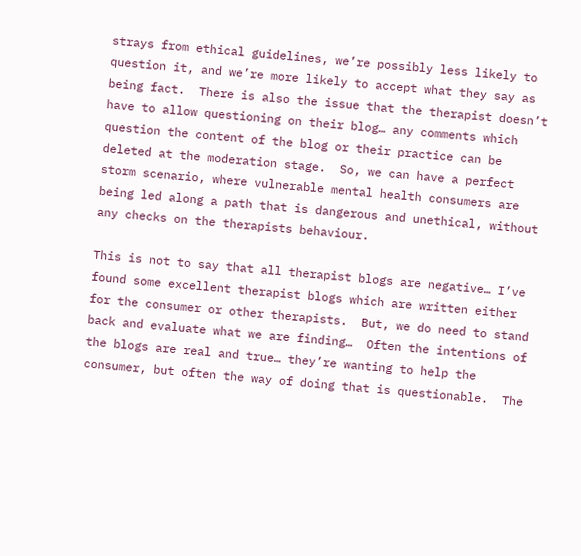strays from ethical guidelines, we’re possibly less likely to question it, and we’re more likely to accept what they say as being fact.  There is also the issue that the therapist doesn’t have to allow questioning on their blog… any comments which question the content of the blog or their practice can be deleted at the moderation stage.  So, we can have a perfect storm scenario, where vulnerable mental health consumers are being led along a path that is dangerous and unethical, without any checks on the therapists behaviour.

This is not to say that all therapist blogs are negative… I’ve found some excellent therapist blogs which are written either for the consumer or other therapists.  But, we do need to stand back and evaluate what we are finding…  Often the intentions of the blogs are real and true… they’re wanting to help the consumer, but often the way of doing that is questionable.  The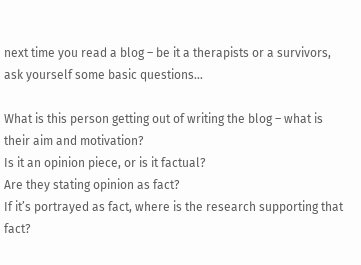next time you read a blog – be it a therapists or a survivors, ask yourself some basic questions…

What is this person getting out of writing the blog – what is their aim and motivation?
Is it an opinion piece, or is it factual?
Are they stating opinion as fact?
If it’s portrayed as fact, where is the research supporting that fact?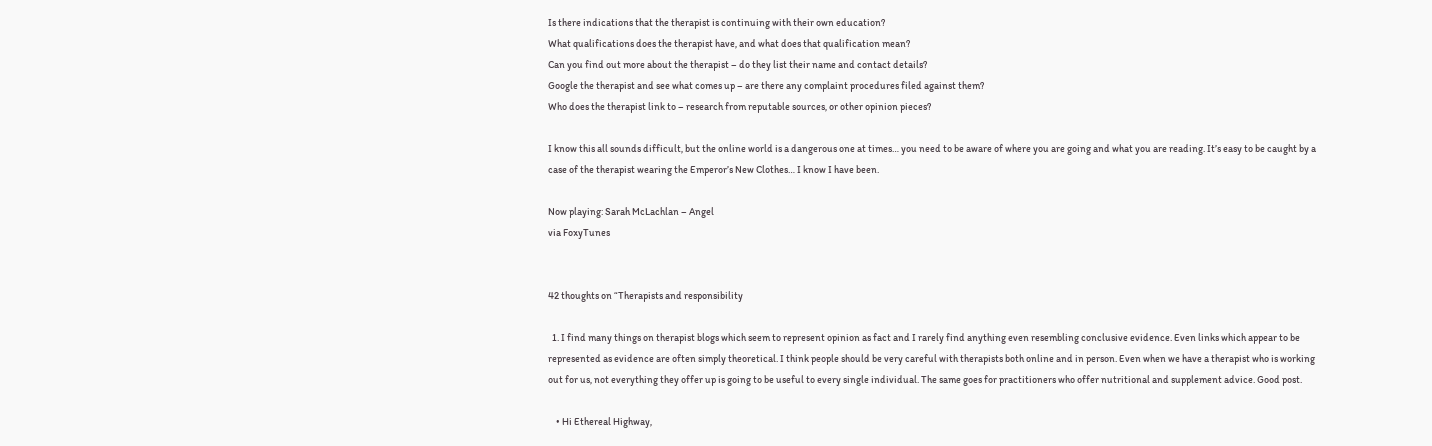Is there indications that the therapist is continuing with their own education?
What qualifications does the therapist have, and what does that qualification mean?
Can you find out more about the therapist – do they list their name and contact details?
Google the therapist and see what comes up – are there any complaint procedures filed against them?
Who does the therapist link to – research from reputable sources, or other opinion pieces?

I know this all sounds difficult, but the online world is a dangerous one at times… you need to be aware of where you are going and what you are reading. It’s easy to be caught by a case of the therapist wearing the Emperor’s New Clothes… I know I have been.

Now playing: Sarah McLachlan – Angel
via FoxyTunes


42 thoughts on “Therapists and responsibility

  1. I find many things on therapist blogs which seem to represent opinion as fact and I rarely find anything even resembling conclusive evidence. Even links which appear to be represented as evidence are often simply theoretical. I think people should be very careful with therapists both online and in person. Even when we have a therapist who is working out for us, not everything they offer up is going to be useful to every single individual. The same goes for practitioners who offer nutritional and supplement advice. Good post.

    • Hi Ethereal Highway,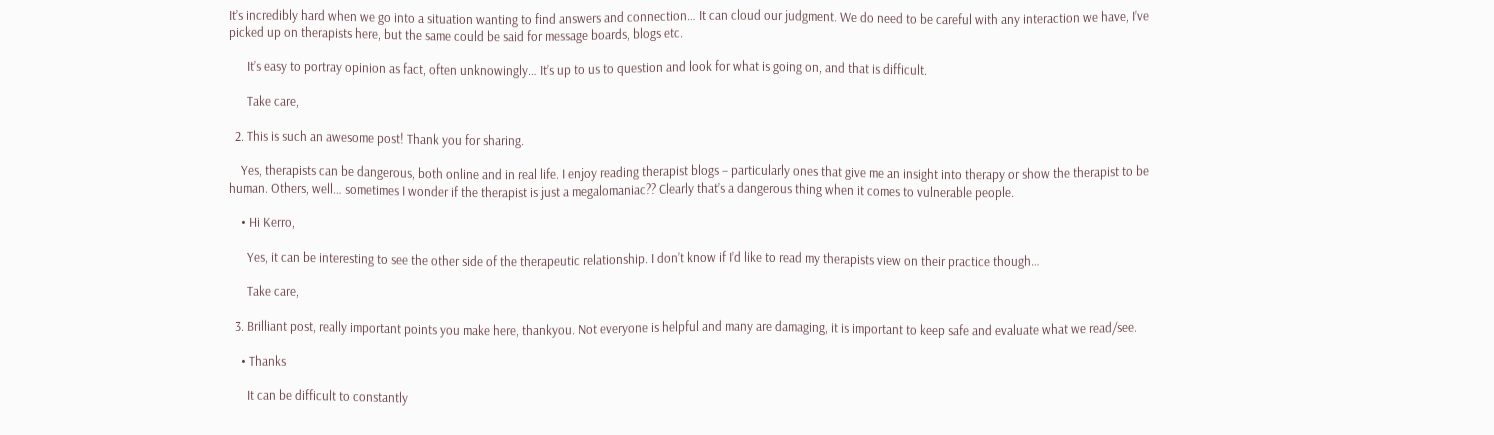It’s incredibly hard when we go into a situation wanting to find answers and connection… It can cloud our judgment. We do need to be careful with any interaction we have, I’ve picked up on therapists here, but the same could be said for message boards, blogs etc.

      It’s easy to portray opinion as fact, often unknowingly… It’s up to us to question and look for what is going on, and that is difficult.

      Take care,

  2. This is such an awesome post! Thank you for sharing.

    Yes, therapists can be dangerous, both online and in real life. I enjoy reading therapist blogs – particularly ones that give me an insight into therapy or show the therapist to be human. Others, well… sometimes I wonder if the therapist is just a megalomaniac?? Clearly that’s a dangerous thing when it comes to vulnerable people.

    • Hi Kerro,

      Yes, it can be interesting to see the other side of the therapeutic relationship. I don’t know if I’d like to read my therapists view on their practice though…

      Take care,

  3. Brilliant post, really important points you make here, thankyou. Not everyone is helpful and many are damaging, it is important to keep safe and evaluate what we read/see.

    • Thanks

      It can be difficult to constantly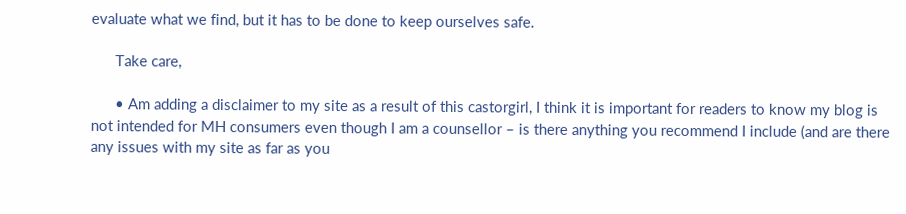evaluate what we find, but it has to be done to keep ourselves safe.

      Take care,

      • Am adding a disclaimer to my site as a result of this castorgirl, I think it is important for readers to know my blog is not intended for MH consumers even though I am a counsellor – is there anything you recommend I include (and are there any issues with my site as far as you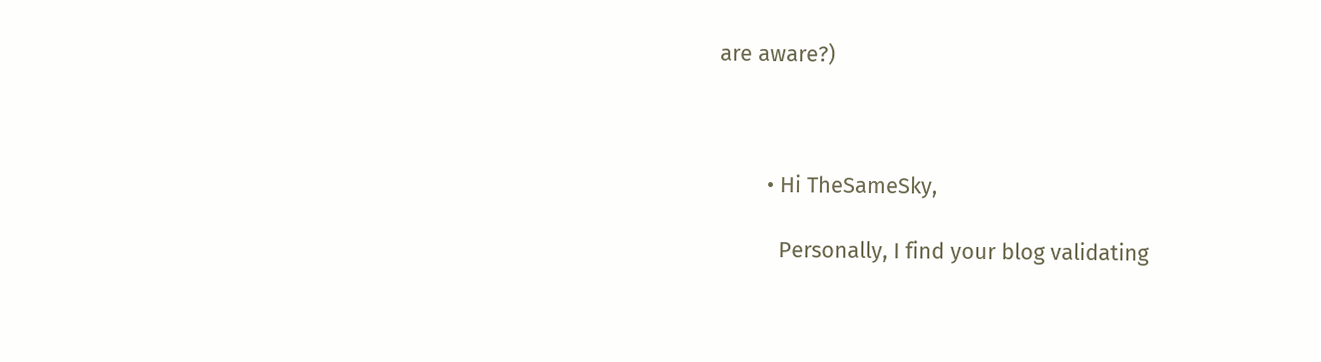are aware?)



        • Hi TheSameSky,

          Personally, I find your blog validating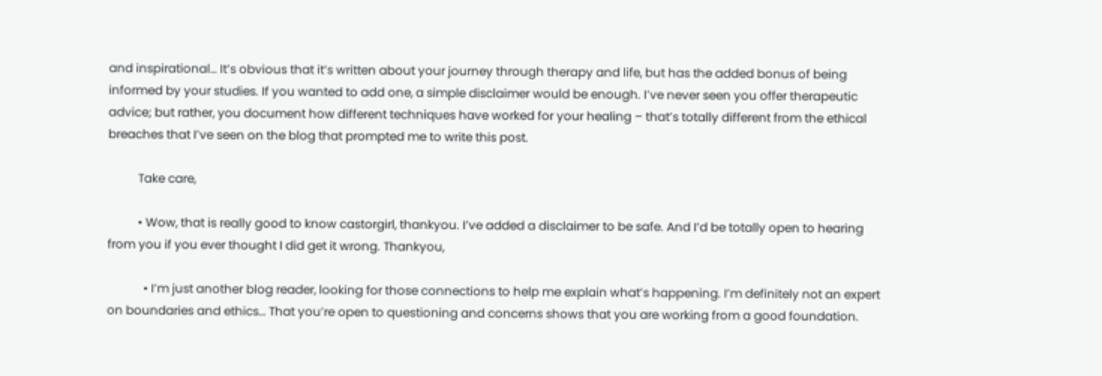and inspirational… It’s obvious that it’s written about your journey through therapy and life, but has the added bonus of being informed by your studies. If you wanted to add one, a simple disclaimer would be enough. I’ve never seen you offer therapeutic advice; but rather, you document how different techniques have worked for your healing – that’s totally different from the ethical breaches that I’ve seen on the blog that prompted me to write this post.

          Take care,

          • Wow, that is really good to know castorgirl, thankyou. I’ve added a disclaimer to be safe. And I’d be totally open to hearing from you if you ever thought I did get it wrong. Thankyou,

            • I’m just another blog reader, looking for those connections to help me explain what’s happening. I’m definitely not an expert on boundaries and ethics… That you’re open to questioning and concerns shows that you are working from a good foundation.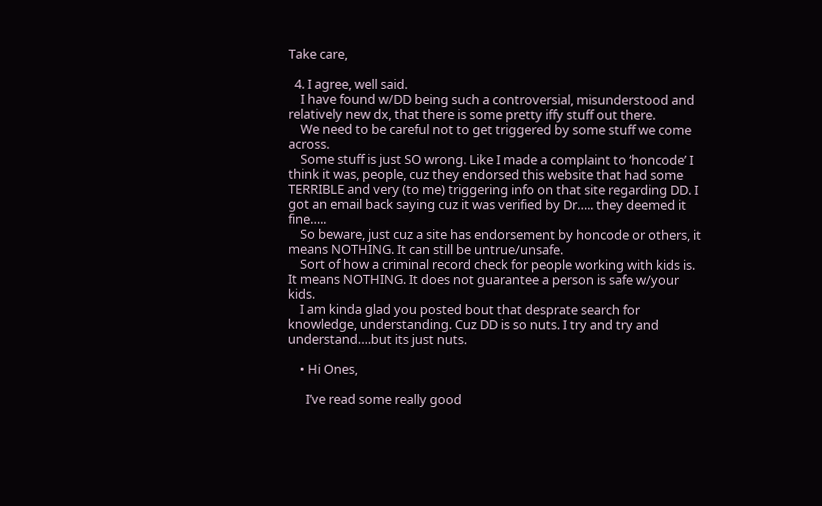Take care,

  4. I agree, well said.
    I have found w/DD being such a controversial, misunderstood and relatively new dx, that there is some pretty iffy stuff out there.
    We need to be careful not to get triggered by some stuff we come across.
    Some stuff is just SO wrong. Like I made a complaint to ‘honcode’ I think it was, people, cuz they endorsed this website that had some TERRIBLE and very (to me) triggering info on that site regarding DD. I got an email back saying cuz it was verified by Dr….. they deemed it fine…..
    So beware, just cuz a site has endorsement by honcode or others, it means NOTHING. It can still be untrue/unsafe.
    Sort of how a criminal record check for people working with kids is. It means NOTHING. It does not guarantee a person is safe w/your kids.
    I am kinda glad you posted bout that desprate search for knowledge, understanding. Cuz DD is so nuts. I try and try and understand….but its just nuts.

    • Hi Ones,

      I’ve read some really good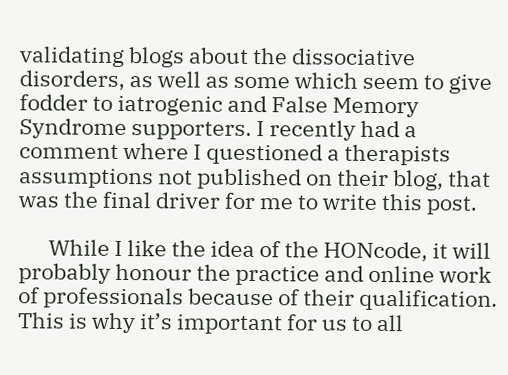validating blogs about the dissociative disorders, as well as some which seem to give fodder to iatrogenic and False Memory Syndrome supporters. I recently had a comment where I questioned a therapists assumptions not published on their blog, that was the final driver for me to write this post.

      While I like the idea of the HONcode, it will probably honour the practice and online work of professionals because of their qualification. This is why it’s important for us to all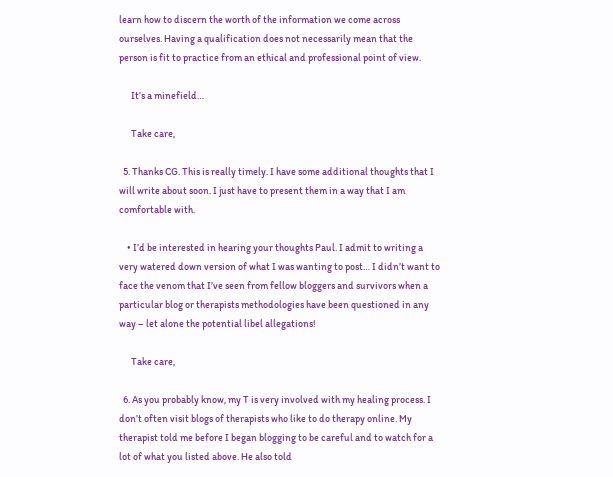learn how to discern the worth of the information we come across ourselves. Having a qualification does not necessarily mean that the person is fit to practice from an ethical and professional point of view.

      It’s a minefield…

      Take care,

  5. Thanks CG. This is really timely. I have some additional thoughts that I will write about soon. I just have to present them in a way that I am comfortable with.

    • I’d be interested in hearing your thoughts Paul. I admit to writing a very watered down version of what I was wanting to post… I didn’t want to face the venom that I’ve seen from fellow bloggers and survivors when a particular blog or therapists methodologies have been questioned in any way – let alone the potential libel allegations!

      Take care,

  6. As you probably know, my T is very involved with my healing process. I don’t often visit blogs of therapists who like to do therapy online. My therapist told me before I began blogging to be careful and to watch for a lot of what you listed above. He also told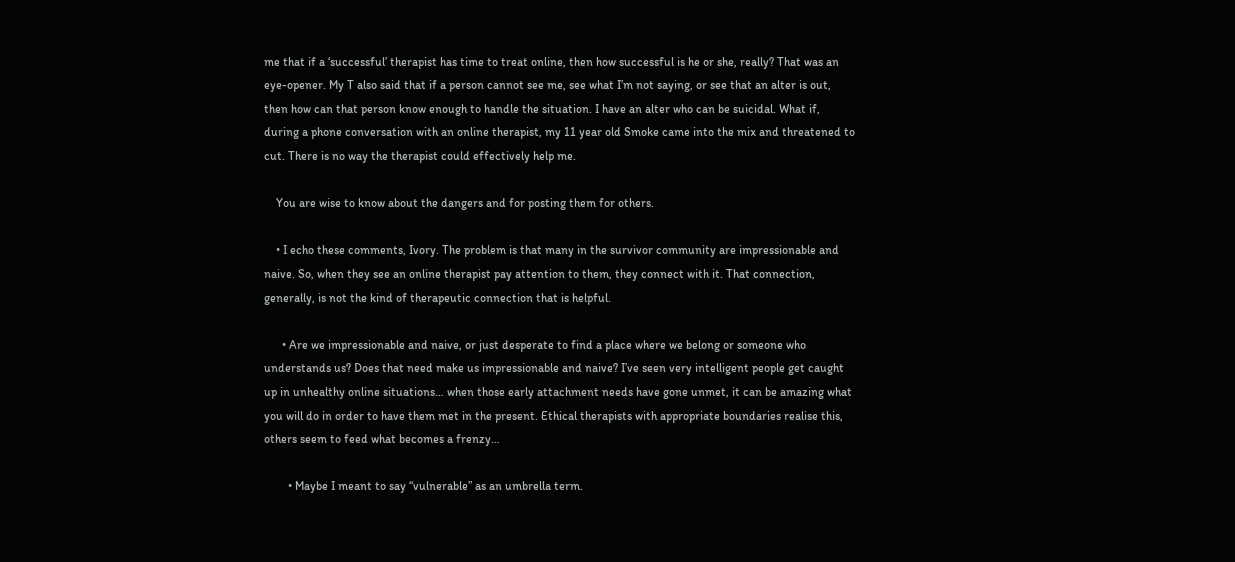me that if a ‘successful’ therapist has time to treat online, then how successful is he or she, really? That was an eye-opener. My T also said that if a person cannot see me, see what I’m not saying, or see that an alter is out, then how can that person know enough to handle the situation. I have an alter who can be suicidal. What if, during a phone conversation with an online therapist, my 11 year old Smoke came into the mix and threatened to cut. There is no way the therapist could effectively help me.

    You are wise to know about the dangers and for posting them for others.

    • I echo these comments, Ivory. The problem is that many in the survivor community are impressionable and naive. So, when they see an online therapist pay attention to them, they connect with it. That connection, generally, is not the kind of therapeutic connection that is helpful.

      • Are we impressionable and naive, or just desperate to find a place where we belong or someone who understands us? Does that need make us impressionable and naive? I’ve seen very intelligent people get caught up in unhealthy online situations… when those early attachment needs have gone unmet, it can be amazing what you will do in order to have them met in the present. Ethical therapists with appropriate boundaries realise this, others seem to feed what becomes a frenzy…

        • Maybe I meant to say “vulnerable” as an umbrella term.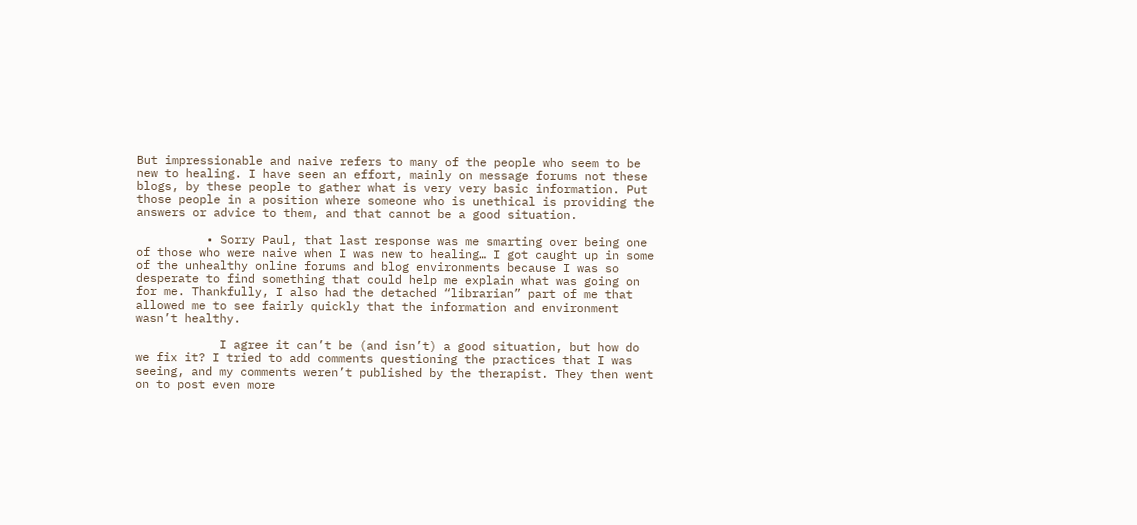But impressionable and naive refers to many of the people who seem to be new to healing. I have seen an effort, mainly on message forums not these blogs, by these people to gather what is very very basic information. Put those people in a position where someone who is unethical is providing the answers or advice to them, and that cannot be a good situation.

          • Sorry Paul, that last response was me smarting over being one of those who were naive when I was new to healing… I got caught up in some of the unhealthy online forums and blog environments because I was so desperate to find something that could help me explain what was going on for me. Thankfully, I also had the detached “librarian” part of me that allowed me to see fairly quickly that the information and environment wasn’t healthy.

            I agree it can’t be (and isn’t) a good situation, but how do we fix it? I tried to add comments questioning the practices that I was seeing, and my comments weren’t published by the therapist. They then went on to post even more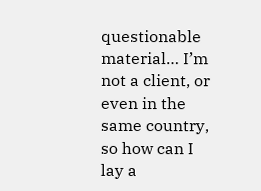questionable material… I’m not a client, or even in the same country, so how can I lay a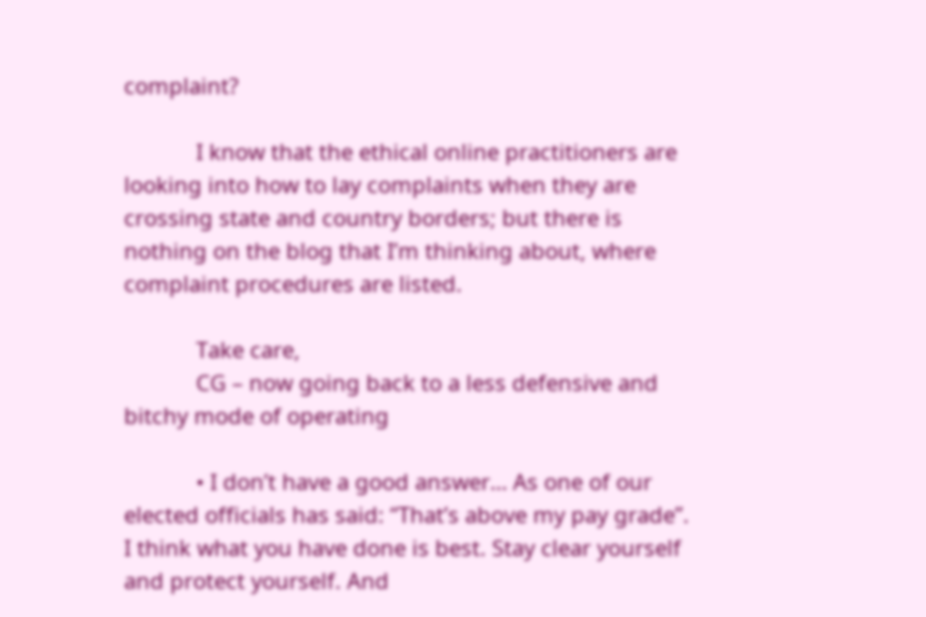complaint?

            I know that the ethical online practitioners are looking into how to lay complaints when they are crossing state and country borders; but there is nothing on the blog that I’m thinking about, where complaint procedures are listed.

            Take care,
            CG – now going back to a less defensive and bitchy mode of operating

            • I don’t have a good answer… As one of our elected officials has said: “That’s above my pay grade”. I think what you have done is best. Stay clear yourself and protect yourself. And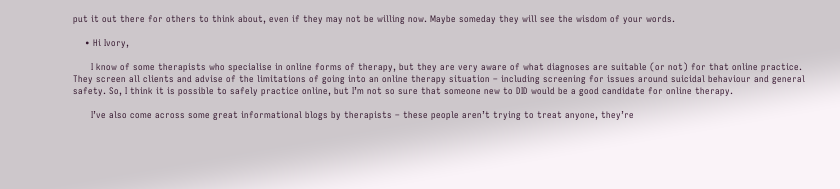put it out there for others to think about, even if they may not be willing now. Maybe someday they will see the wisdom of your words.

    • Hi Ivory,

      I know of some therapists who specialise in online forms of therapy, but they are very aware of what diagnoses are suitable (or not) for that online practice. They screen all clients and advise of the limitations of going into an online therapy situation – including screening for issues around suicidal behaviour and general safety. So, I think it is possible to safely practice online, but I’m not so sure that someone new to DID would be a good candidate for online therapy.

      I’ve also come across some great informational blogs by therapists – these people aren’t trying to treat anyone, they’re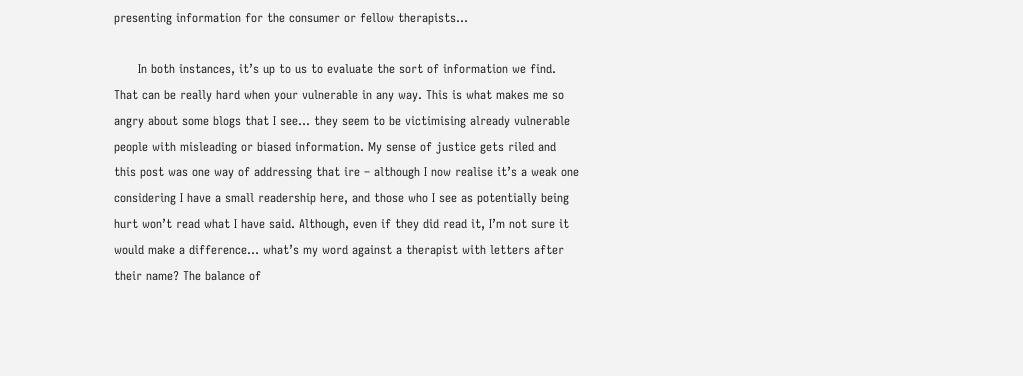presenting information for the consumer or fellow therapists…

      In both instances, it’s up to us to evaluate the sort of information we find. That can be really hard when your vulnerable in any way. This is what makes me so angry about some blogs that I see… they seem to be victimising already vulnerable people with misleading or biased information. My sense of justice gets riled and this post was one way of addressing that ire – although I now realise it’s a weak one considering I have a small readership here, and those who I see as potentially being hurt won’t read what I have said. Although, even if they did read it, I’m not sure it would make a difference… what’s my word against a therapist with letters after their name? The balance of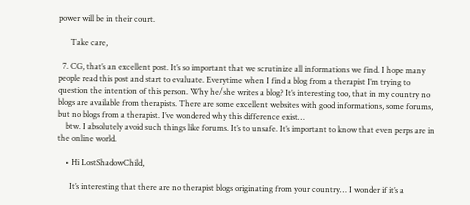power will be in their court.

      Take care,

  7. CG, that’s an excellent post. It’s so important that we scrutinize all informations we find. I hope many people read this post and start to evaluate. Everytime when I find a blog from a therapist I’m trying to question the intention of this person. Why he/she writes a blog? It’s interesting too, that in my country no blogs are available from therapists. There are some excellent websites with good informations, some forums, but no blogs from a therapist. I’ve wondered why this difference exist…
    btw. I absolutely avoid such things like forums. It’s to unsafe. It’s important to know that even perps are in the online world.

    • Hi LostShadowChild,

      It’s interesting that there are no therapist blogs originating from your country… I wonder if it’s a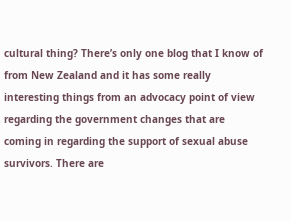cultural thing? There’s only one blog that I know of from New Zealand and it has some really interesting things from an advocacy point of view regarding the government changes that are coming in regarding the support of sexual abuse survivors. There are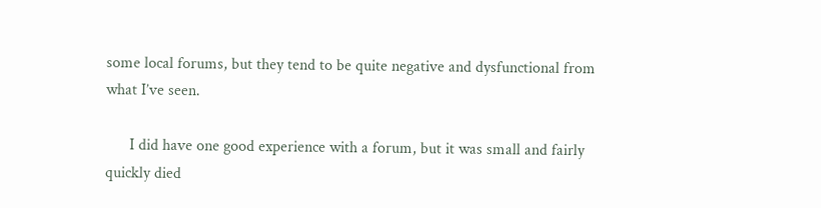some local forums, but they tend to be quite negative and dysfunctional from what I’ve seen.

      I did have one good experience with a forum, but it was small and fairly quickly died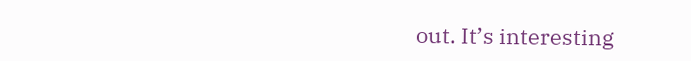out. It’s interesting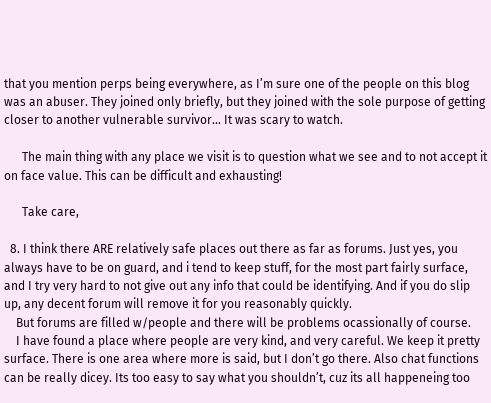that you mention perps being everywhere, as I’m sure one of the people on this blog was an abuser. They joined only briefly, but they joined with the sole purpose of getting closer to another vulnerable survivor… It was scary to watch.

      The main thing with any place we visit is to question what we see and to not accept it on face value. This can be difficult and exhausting!

      Take care,

  8. I think there ARE relatively safe places out there as far as forums. Just yes, you always have to be on guard, and i tend to keep stuff, for the most part fairly surface, and I try very hard to not give out any info that could be identifying. And if you do slip up, any decent forum will remove it for you reasonably quickly.
    But forums are filled w/people and there will be problems ocassionally of course.
    I have found a place where people are very kind, and very careful. We keep it pretty surface. There is one area where more is said, but I don’t go there. Also chat functions can be really dicey. Its too easy to say what you shouldn’t, cuz its all happeneing too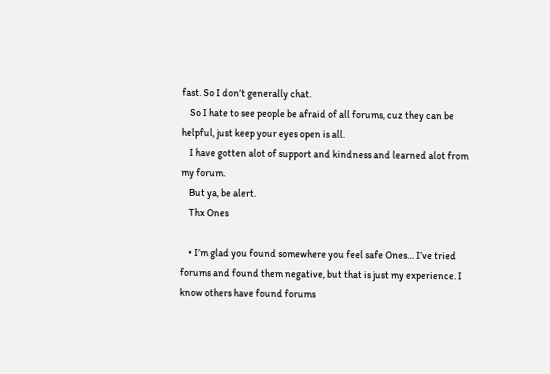fast. So I don’t generally chat.
    So I hate to see people be afraid of all forums, cuz they can be helpful, just keep your eyes open is all.
    I have gotten alot of support and kindness and learned alot from my forum.
    But ya, be alert.
    Thx Ones

    • I’m glad you found somewhere you feel safe Ones… I’ve tried forums and found them negative, but that is just my experience. I know others have found forums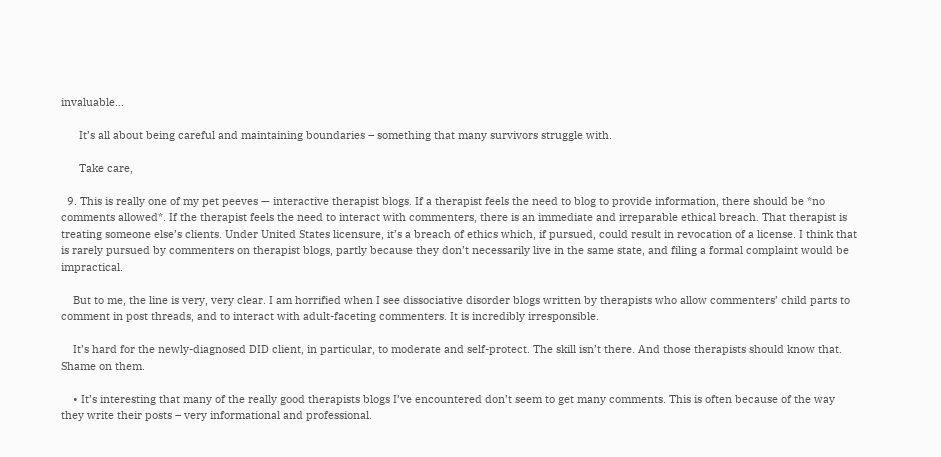invaluable…

      It’s all about being careful and maintaining boundaries – something that many survivors struggle with.

      Take care,

  9. This is really one of my pet peeves — interactive therapist blogs. If a therapist feels the need to blog to provide information, there should be *no comments allowed*. If the therapist feels the need to interact with commenters, there is an immediate and irreparable ethical breach. That therapist is treating someone else’s clients. Under United States licensure, it’s a breach of ethics which, if pursued, could result in revocation of a license. I think that is rarely pursued by commenters on therapist blogs, partly because they don’t necessarily live in the same state, and filing a formal complaint would be impractical.

    But to me, the line is very, very clear. I am horrified when I see dissociative disorder blogs written by therapists who allow commenters’ child parts to comment in post threads, and to interact with adult-faceting commenters. It is incredibly irresponsible.

    It’s hard for the newly-diagnosed DID client, in particular, to moderate and self-protect. The skill isn’t there. And those therapists should know that. Shame on them.

    • It’s interesting that many of the really good therapists blogs I’ve encountered don’t seem to get many comments. This is often because of the way they write their posts – very informational and professional.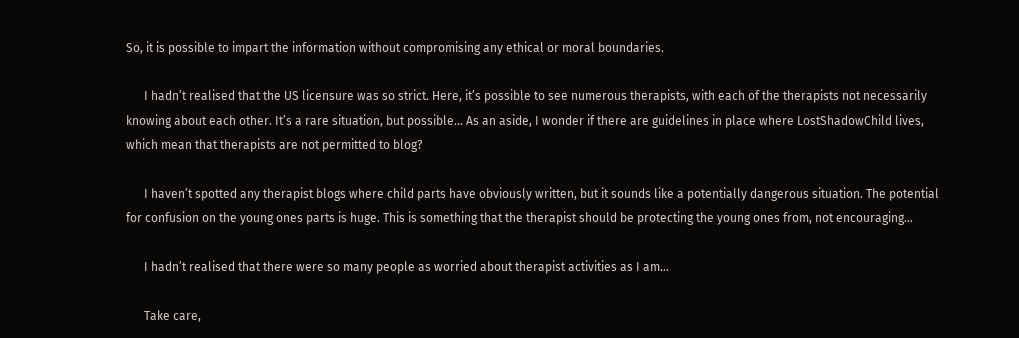So, it is possible to impart the information without compromising any ethical or moral boundaries.

      I hadn’t realised that the US licensure was so strict. Here, it’s possible to see numerous therapists, with each of the therapists not necessarily knowing about each other. It’s a rare situation, but possible… As an aside, I wonder if there are guidelines in place where LostShadowChild lives, which mean that therapists are not permitted to blog?

      I haven’t spotted any therapist blogs where child parts have obviously written, but it sounds like a potentially dangerous situation. The potential for confusion on the young ones parts is huge. This is something that the therapist should be protecting the young ones from, not encouraging…

      I hadn’t realised that there were so many people as worried about therapist activities as I am…

      Take care,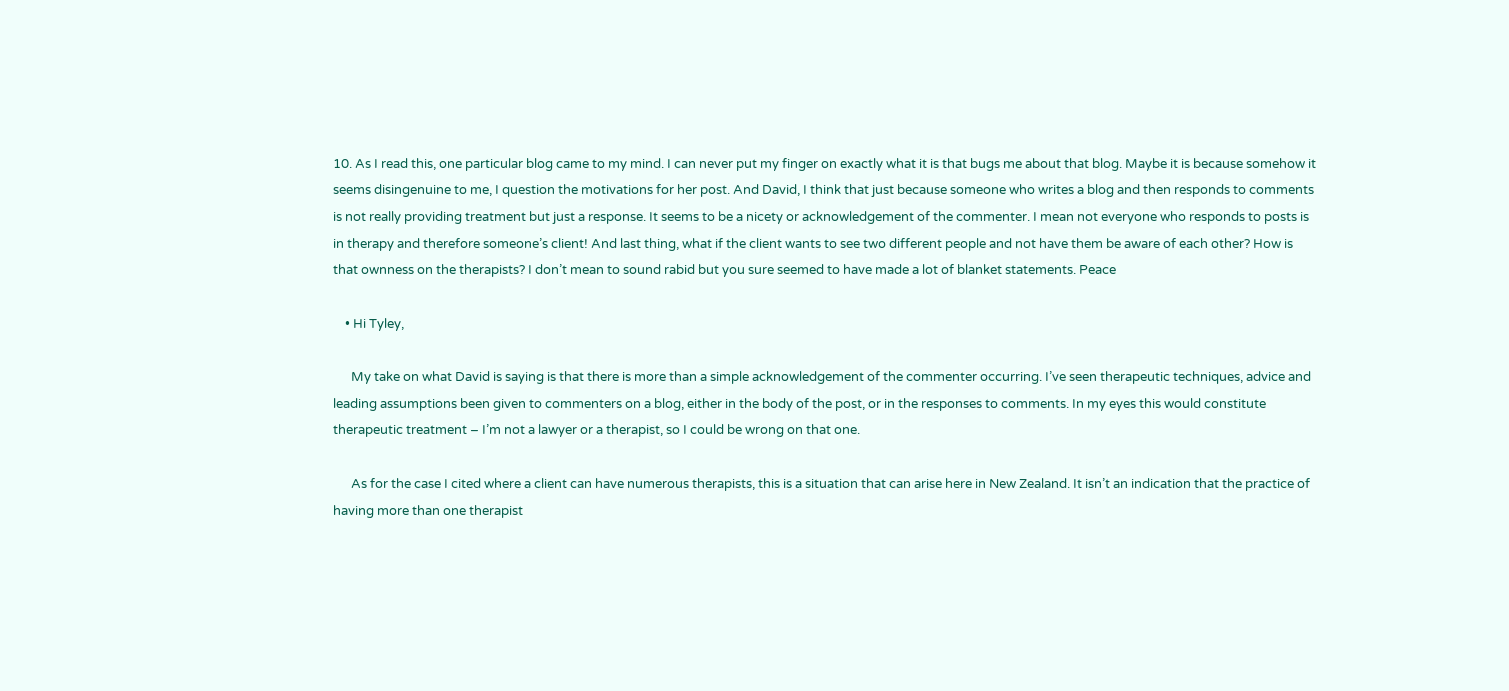10. As I read this, one particular blog came to my mind. I can never put my finger on exactly what it is that bugs me about that blog. Maybe it is because somehow it seems disingenuine to me, I question the motivations for her post. And David, I think that just because someone who writes a blog and then responds to comments is not really providing treatment but just a response. It seems to be a nicety or acknowledgement of the commenter. I mean not everyone who responds to posts is in therapy and therefore someone’s client! And last thing, what if the client wants to see two different people and not have them be aware of each other? How is that ownness on the therapists? I don’t mean to sound rabid but you sure seemed to have made a lot of blanket statements. Peace

    • Hi Tyley,

      My take on what David is saying is that there is more than a simple acknowledgement of the commenter occurring. I’ve seen therapeutic techniques, advice and leading assumptions been given to commenters on a blog, either in the body of the post, or in the responses to comments. In my eyes this would constitute therapeutic treatment – I’m not a lawyer or a therapist, so I could be wrong on that one.

      As for the case I cited where a client can have numerous therapists, this is a situation that can arise here in New Zealand. It isn’t an indication that the practice of having more than one therapist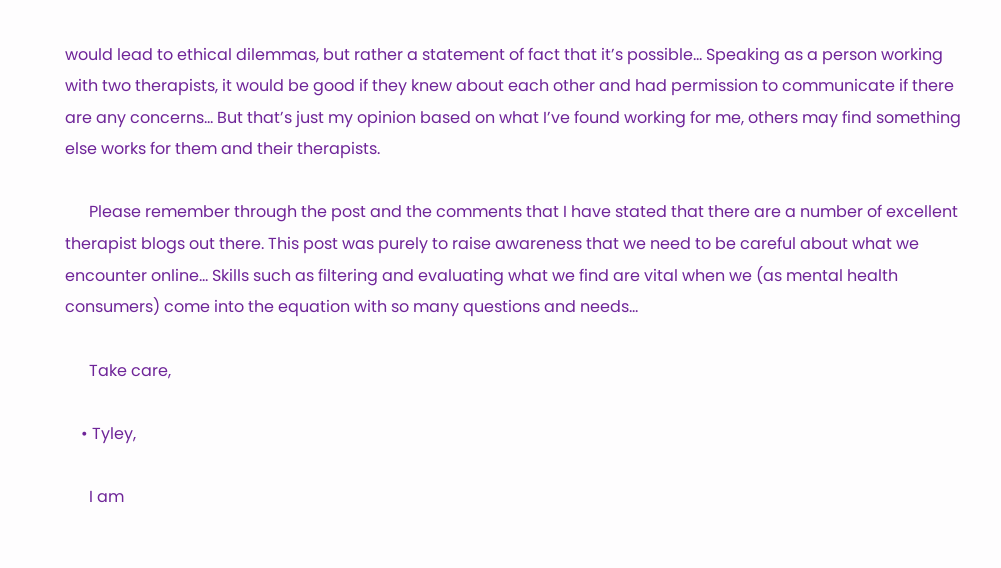would lead to ethical dilemmas, but rather a statement of fact that it’s possible… Speaking as a person working with two therapists, it would be good if they knew about each other and had permission to communicate if there are any concerns… But that’s just my opinion based on what I’ve found working for me, others may find something else works for them and their therapists.

      Please remember through the post and the comments that I have stated that there are a number of excellent therapist blogs out there. This post was purely to raise awareness that we need to be careful about what we encounter online… Skills such as filtering and evaluating what we find are vital when we (as mental health consumers) come into the equation with so many questions and needs…

      Take care,

    • Tyley,

      I am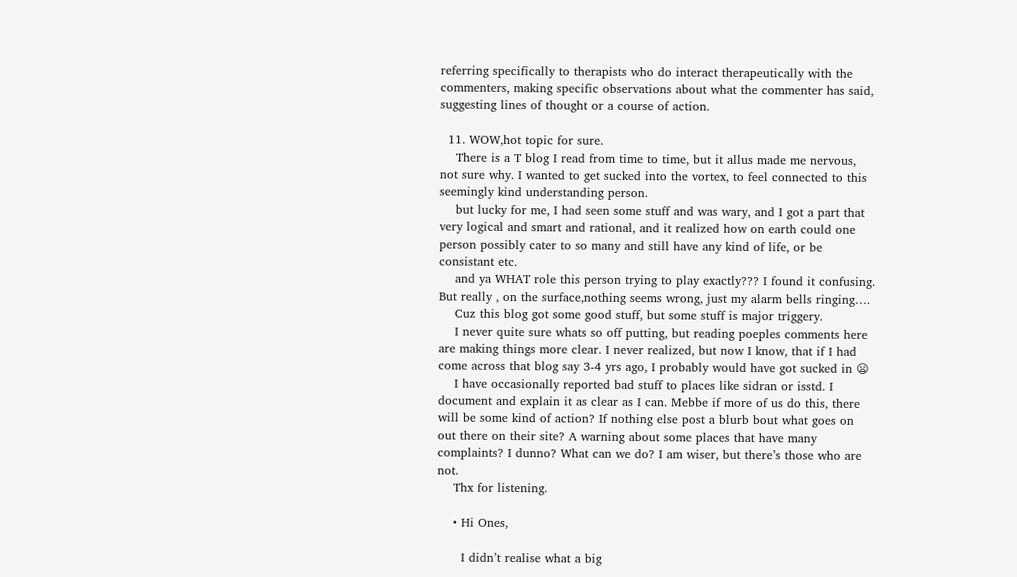referring specifically to therapists who do interact therapeutically with the commenters, making specific observations about what the commenter has said, suggesting lines of thought or a course of action.

  11. WOW,hot topic for sure.
    There is a T blog I read from time to time, but it allus made me nervous, not sure why. I wanted to get sucked into the vortex, to feel connected to this seemingly kind understanding person.
    but lucky for me, I had seen some stuff and was wary, and I got a part that very logical and smart and rational, and it realized how on earth could one person possibly cater to so many and still have any kind of life, or be consistant etc.
    and ya WHAT role this person trying to play exactly??? I found it confusing. But really , on the surface,nothing seems wrong, just my alarm bells ringing….
    Cuz this blog got some good stuff, but some stuff is major triggery.
    I never quite sure whats so off putting, but reading poeples comments here are making things more clear. I never realized, but now I know, that if I had come across that blog say 3-4 yrs ago, I probably would have got sucked in 😦
    I have occasionally reported bad stuff to places like sidran or isstd. I document and explain it as clear as I can. Mebbe if more of us do this, there will be some kind of action? If nothing else post a blurb bout what goes on out there on their site? A warning about some places that have many complaints? I dunno? What can we do? I am wiser, but there’s those who are not.
    Thx for listening.

    • Hi Ones,

      I didn’t realise what a big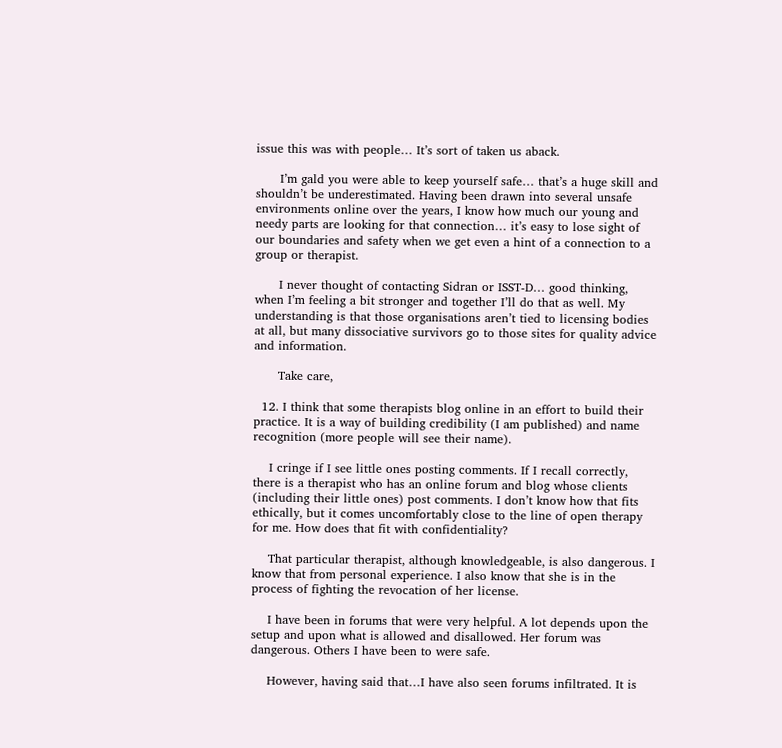issue this was with people… It’s sort of taken us aback.

      I’m gald you were able to keep yourself safe… that’s a huge skill and shouldn’t be underestimated. Having been drawn into several unsafe environments online over the years, I know how much our young and needy parts are looking for that connection… it’s easy to lose sight of our boundaries and safety when we get even a hint of a connection to a group or therapist.

      I never thought of contacting Sidran or ISST-D… good thinking, when I’m feeling a bit stronger and together I’ll do that as well. My understanding is that those organisations aren’t tied to licensing bodies at all, but many dissociative survivors go to those sites for quality advice and information.

      Take care,

  12. I think that some therapists blog online in an effort to build their practice. It is a way of building credibility (I am published) and name recognition (more people will see their name).

    I cringe if I see little ones posting comments. If I recall correctly, there is a therapist who has an online forum and blog whose clients (including their little ones) post comments. I don’t know how that fits ethically, but it comes uncomfortably close to the line of open therapy for me. How does that fit with confidentiality?

    That particular therapist, although knowledgeable, is also dangerous. I know that from personal experience. I also know that she is in the process of fighting the revocation of her license.

    I have been in forums that were very helpful. A lot depends upon the setup and upon what is allowed and disallowed. Her forum was dangerous. Others I have been to were safe.

    However, having said that…I have also seen forums infiltrated. It is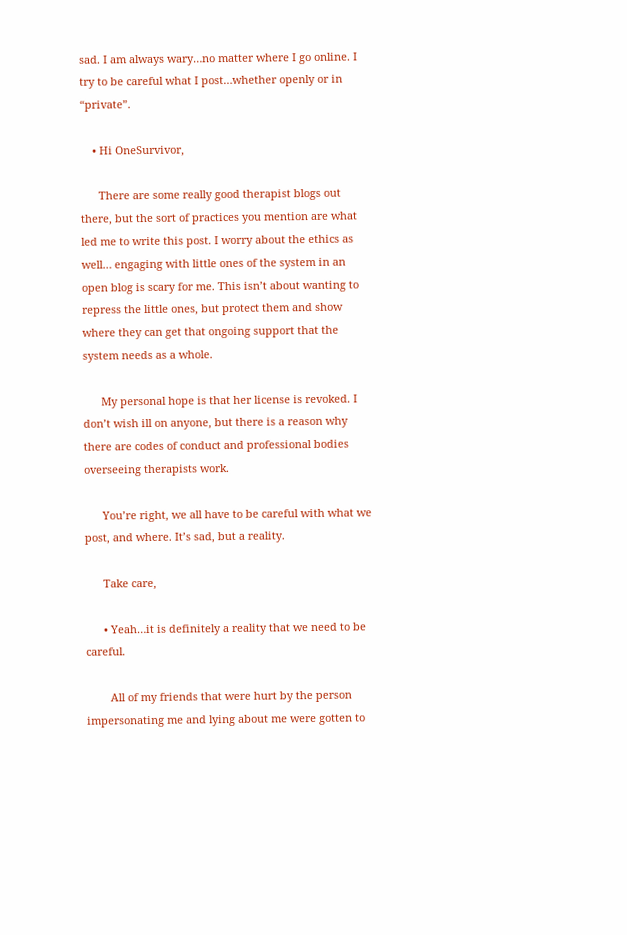sad. I am always wary…no matter where I go online. I try to be careful what I post…whether openly or in “private”.

    • Hi OneSurvivor,

      There are some really good therapist blogs out there, but the sort of practices you mention are what led me to write this post. I worry about the ethics as well… engaging with little ones of the system in an open blog is scary for me. This isn’t about wanting to repress the little ones, but protect them and show where they can get that ongoing support that the system needs as a whole.

      My personal hope is that her license is revoked. I don’t wish ill on anyone, but there is a reason why there are codes of conduct and professional bodies overseeing therapists work.

      You’re right, we all have to be careful with what we post, and where. It’s sad, but a reality.

      Take care,

      • Yeah…it is definitely a reality that we need to be careful.

        All of my friends that were hurt by the person impersonating me and lying about me were gotten to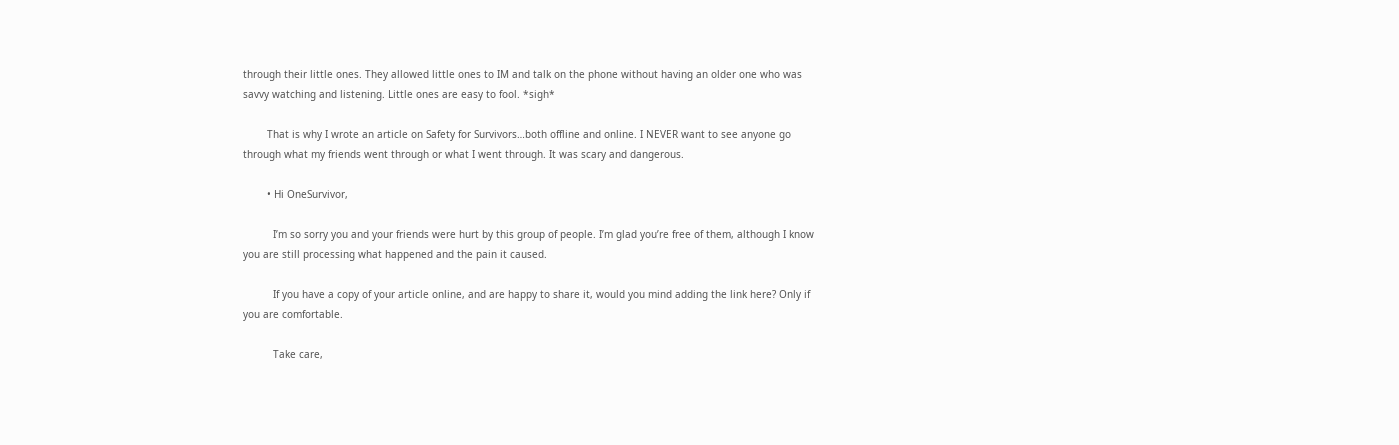through their little ones. They allowed little ones to IM and talk on the phone without having an older one who was savvy watching and listening. Little ones are easy to fool. *sigh*

        That is why I wrote an article on Safety for Survivors…both offline and online. I NEVER want to see anyone go through what my friends went through or what I went through. It was scary and dangerous.

        • Hi OneSurvivor,

          I’m so sorry you and your friends were hurt by this group of people. I’m glad you’re free of them, although I know you are still processing what happened and the pain it caused.

          If you have a copy of your article online, and are happy to share it, would you mind adding the link here? Only if you are comfortable.

          Take care,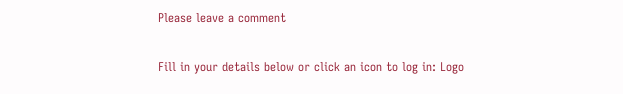Please leave a comment

Fill in your details below or click an icon to log in: Logo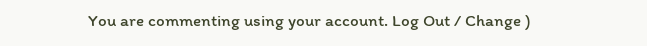You are commenting using your account. Log Out / Change )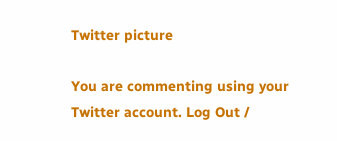Twitter picture

You are commenting using your Twitter account. Log Out /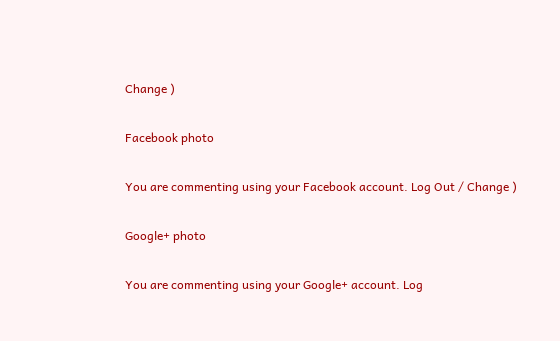Change )

Facebook photo

You are commenting using your Facebook account. Log Out / Change )

Google+ photo

You are commenting using your Google+ account. Log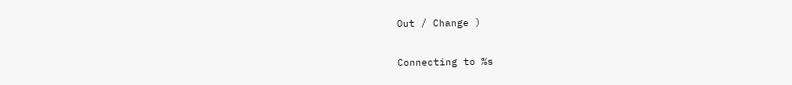Out / Change )

Connecting to %s